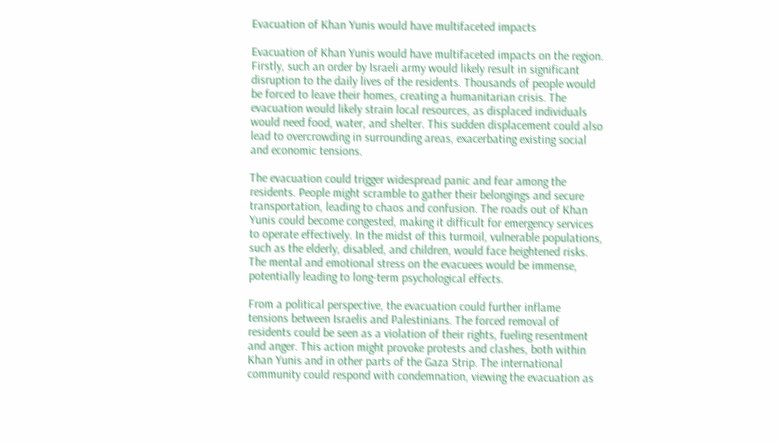Evacuation of Khan Yunis would have multifaceted impacts

Evacuation of Khan Yunis would have multifaceted impacts on the region. Firstly, such an order by Israeli army would likely result in significant disruption to the daily lives of the residents. Thousands of people would be forced to leave their homes, creating a humanitarian crisis. The evacuation would likely strain local resources, as displaced individuals would need food, water, and shelter. This sudden displacement could also lead to overcrowding in surrounding areas, exacerbating existing social and economic tensions.

The evacuation could trigger widespread panic and fear among the residents. People might scramble to gather their belongings and secure transportation, leading to chaos and confusion. The roads out of Khan Yunis could become congested, making it difficult for emergency services to operate effectively. In the midst of this turmoil, vulnerable populations, such as the elderly, disabled, and children, would face heightened risks. The mental and emotional stress on the evacuees would be immense, potentially leading to long-term psychological effects.

From a political perspective, the evacuation could further inflame tensions between Israelis and Palestinians. The forced removal of residents could be seen as a violation of their rights, fueling resentment and anger. This action might provoke protests and clashes, both within Khan Yunis and in other parts of the Gaza Strip. The international community could respond with condemnation, viewing the evacuation as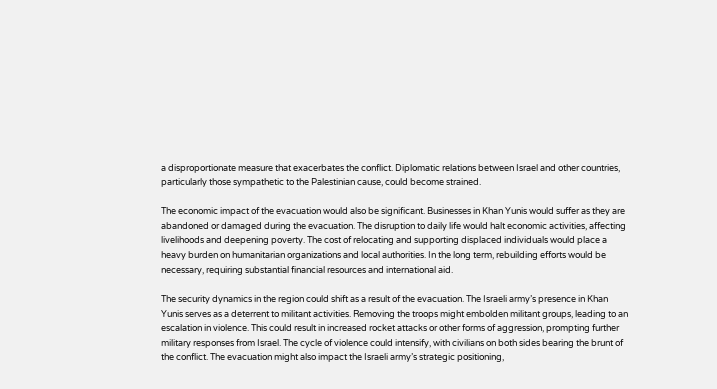a disproportionate measure that exacerbates the conflict. Diplomatic relations between Israel and other countries, particularly those sympathetic to the Palestinian cause, could become strained.

The economic impact of the evacuation would also be significant. Businesses in Khan Yunis would suffer as they are abandoned or damaged during the evacuation. The disruption to daily life would halt economic activities, affecting livelihoods and deepening poverty. The cost of relocating and supporting displaced individuals would place a heavy burden on humanitarian organizations and local authorities. In the long term, rebuilding efforts would be necessary, requiring substantial financial resources and international aid.

The security dynamics in the region could shift as a result of the evacuation. The Israeli army’s presence in Khan Yunis serves as a deterrent to militant activities. Removing the troops might embolden militant groups, leading to an escalation in violence. This could result in increased rocket attacks or other forms of aggression, prompting further military responses from Israel. The cycle of violence could intensify, with civilians on both sides bearing the brunt of the conflict. The evacuation might also impact the Israeli army’s strategic positioning,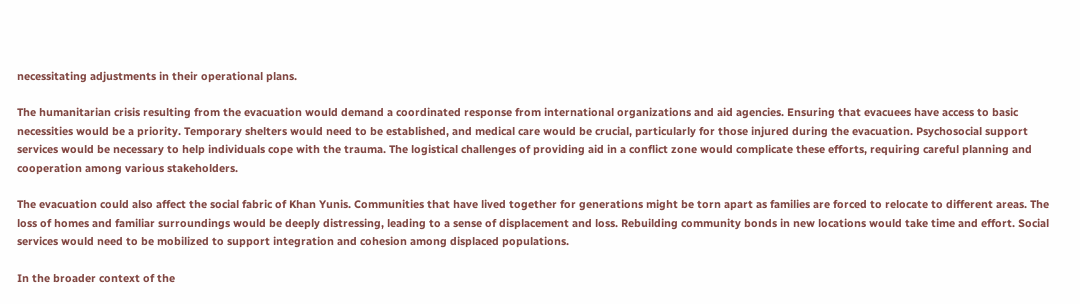necessitating adjustments in their operational plans.

The humanitarian crisis resulting from the evacuation would demand a coordinated response from international organizations and aid agencies. Ensuring that evacuees have access to basic necessities would be a priority. Temporary shelters would need to be established, and medical care would be crucial, particularly for those injured during the evacuation. Psychosocial support services would be necessary to help individuals cope with the trauma. The logistical challenges of providing aid in a conflict zone would complicate these efforts, requiring careful planning and cooperation among various stakeholders.

The evacuation could also affect the social fabric of Khan Yunis. Communities that have lived together for generations might be torn apart as families are forced to relocate to different areas. The loss of homes and familiar surroundings would be deeply distressing, leading to a sense of displacement and loss. Rebuilding community bonds in new locations would take time and effort. Social services would need to be mobilized to support integration and cohesion among displaced populations.

In the broader context of the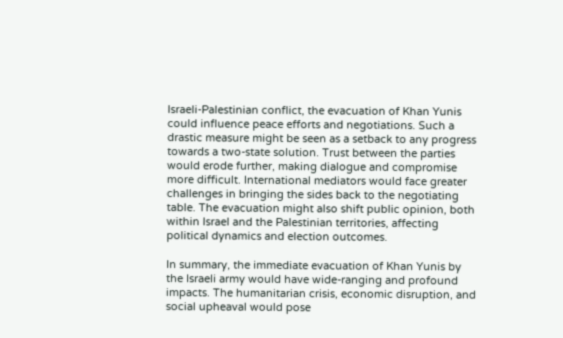Israeli-Palestinian conflict, the evacuation of Khan Yunis could influence peace efforts and negotiations. Such a drastic measure might be seen as a setback to any progress towards a two-state solution. Trust between the parties would erode further, making dialogue and compromise more difficult. International mediators would face greater challenges in bringing the sides back to the negotiating table. The evacuation might also shift public opinion, both within Israel and the Palestinian territories, affecting political dynamics and election outcomes.

In summary, the immediate evacuation of Khan Yunis by the Israeli army would have wide-ranging and profound impacts. The humanitarian crisis, economic disruption, and social upheaval would pose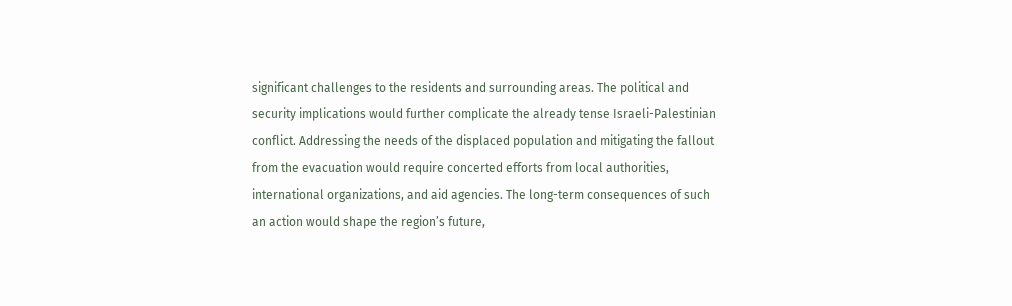significant challenges to the residents and surrounding areas. The political and security implications would further complicate the already tense Israeli-Palestinian conflict. Addressing the needs of the displaced population and mitigating the fallout from the evacuation would require concerted efforts from local authorities, international organizations, and aid agencies. The long-term consequences of such an action would shape the region’s future,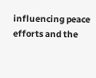influencing peace efforts and the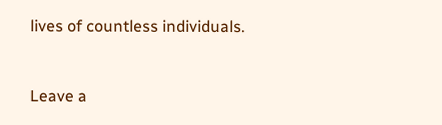lives of countless individuals.



Leave a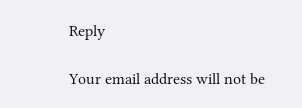Reply

Your email address will not be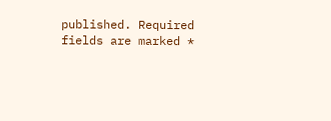published. Required fields are marked *